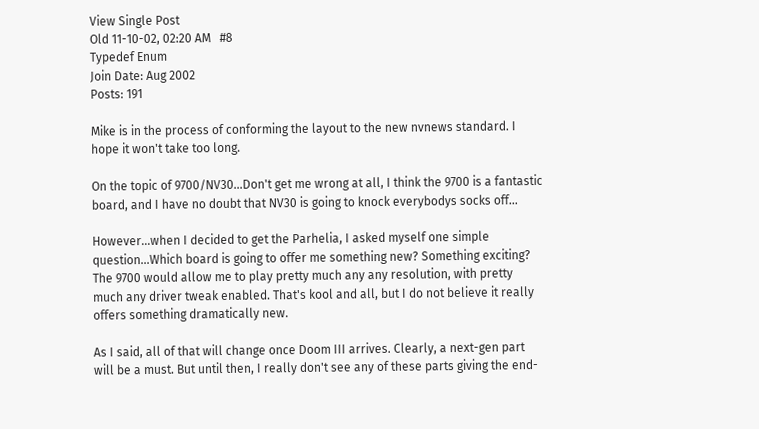View Single Post
Old 11-10-02, 02:20 AM   #8
Typedef Enum
Join Date: Aug 2002
Posts: 191

Mike is in the process of conforming the layout to the new nvnews standard. I hope it won't take too long.

On the topic of 9700/NV30...Don't get me wrong at all, I think the 9700 is a fantastic board, and I have no doubt that NV30 is going to knock everybodys socks off...

However...when I decided to get the Parhelia, I asked myself one simple question...Which board is going to offer me something new? Something exciting? The 9700 would allow me to play pretty much any any resolution, with pretty much any driver tweak enabled. That's kool and all, but I do not believe it really offers something dramatically new.

As I said, all of that will change once Doom III arrives. Clearly, a next-gen part will be a must. But until then, I really don't see any of these parts giving the end-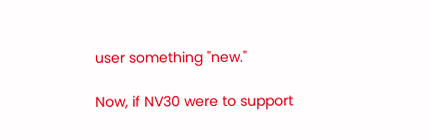user something "new."

Now, if NV30 were to support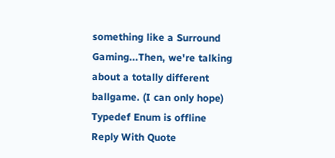something like a Surround Gaming...Then, we're talking about a totally different ballgame. (I can only hope)
Typedef Enum is offline   Reply With Quote